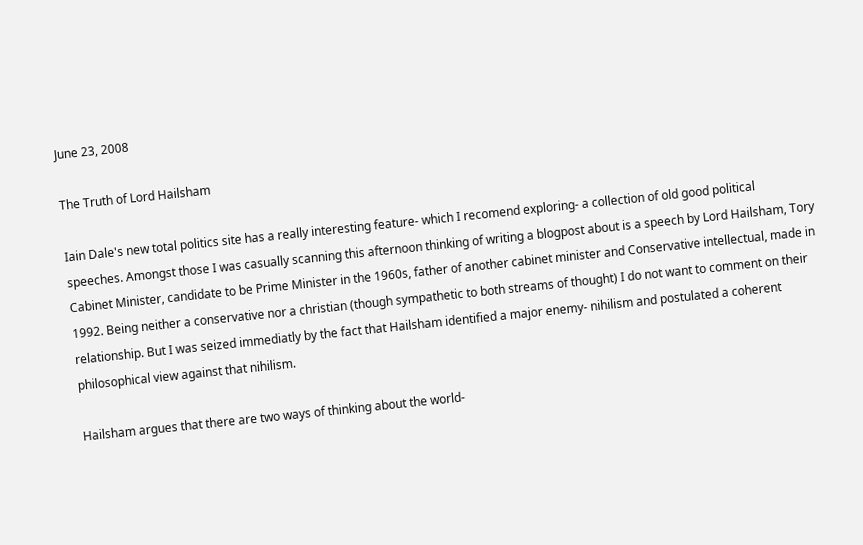June 23, 2008

The Truth of Lord Hailsham

Iain Dale's new total politics site has a really interesting feature- which I recomend exploring- a collection of old good political speeches. Amongst those I was casually scanning this afternoon thinking of writing a blogpost about is a speech by Lord Hailsham, Tory Cabinet Minister, candidate to be Prime Minister in the 1960s, father of another cabinet minister and Conservative intellectual, made in 1992. Being neither a conservative nor a christian (though sympathetic to both streams of thought) I do not want to comment on their relationship. But I was seized immediatly by the fact that Hailsham identified a major enemy- nihilism and postulated a coherent philosophical view against that nihilism.

Hailsham argues that there are two ways of thinking about the world-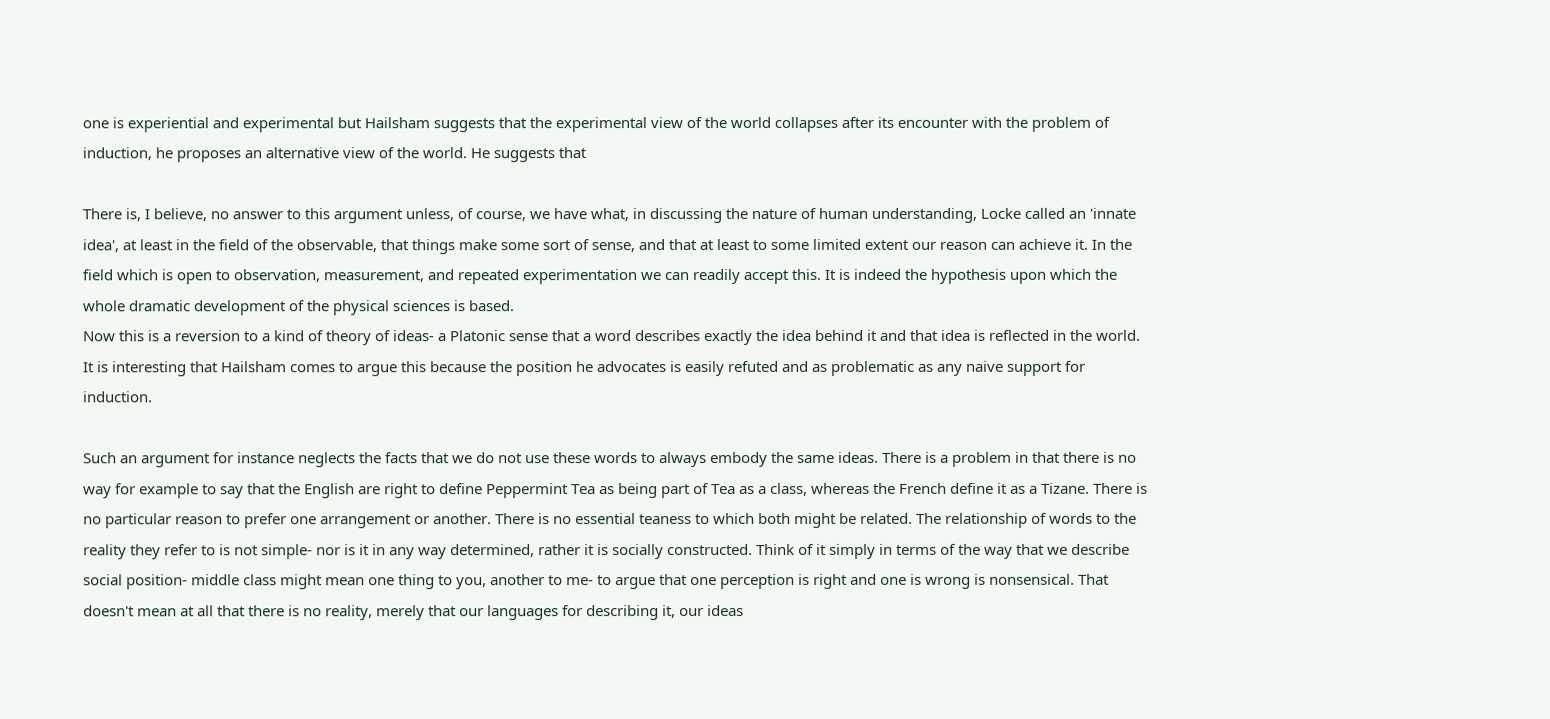one is experiential and experimental but Hailsham suggests that the experimental view of the world collapses after its encounter with the problem of induction, he proposes an alternative view of the world. He suggests that

There is, I believe, no answer to this argument unless, of course, we have what, in discussing the nature of human understanding, Locke called an 'innate idea', at least in the field of the observable, that things make some sort of sense, and that at least to some limited extent our reason can achieve it. In the field which is open to observation, measurement, and repeated experimentation we can readily accept this. It is indeed the hypothesis upon which the whole dramatic development of the physical sciences is based.
Now this is a reversion to a kind of theory of ideas- a Platonic sense that a word describes exactly the idea behind it and that idea is reflected in the world. It is interesting that Hailsham comes to argue this because the position he advocates is easily refuted and as problematic as any naive support for induction.

Such an argument for instance neglects the facts that we do not use these words to always embody the same ideas. There is a problem in that there is no way for example to say that the English are right to define Peppermint Tea as being part of Tea as a class, whereas the French define it as a Tizane. There is no particular reason to prefer one arrangement or another. There is no essential teaness to which both might be related. The relationship of words to the reality they refer to is not simple- nor is it in any way determined, rather it is socially constructed. Think of it simply in terms of the way that we describe social position- middle class might mean one thing to you, another to me- to argue that one perception is right and one is wrong is nonsensical. That doesn't mean at all that there is no reality, merely that our languages for describing it, our ideas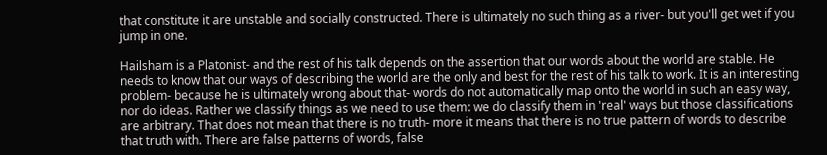that constitute it are unstable and socially constructed. There is ultimately no such thing as a river- but you'll get wet if you jump in one.

Hailsham is a Platonist- and the rest of his talk depends on the assertion that our words about the world are stable. He needs to know that our ways of describing the world are the only and best for the rest of his talk to work. It is an interesting problem- because he is ultimately wrong about that- words do not automatically map onto the world in such an easy way, nor do ideas. Rather we classify things as we need to use them: we do classify them in 'real' ways but those classifications are arbitrary. That does not mean that there is no truth- more it means that there is no true pattern of words to describe that truth with. There are false patterns of words, false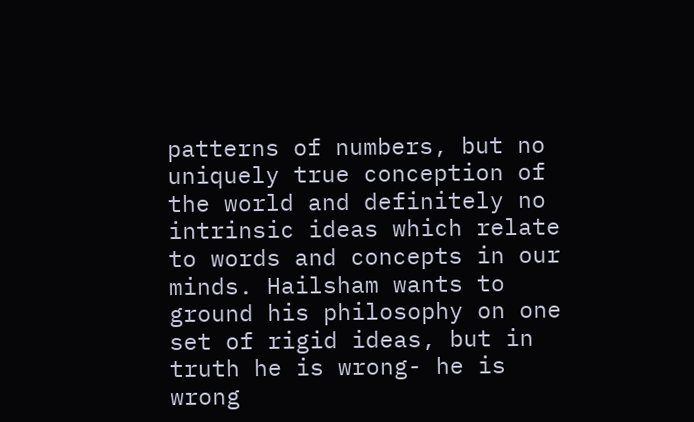patterns of numbers, but no uniquely true conception of the world and definitely no intrinsic ideas which relate to words and concepts in our minds. Hailsham wants to ground his philosophy on one set of rigid ideas, but in truth he is wrong- he is wrong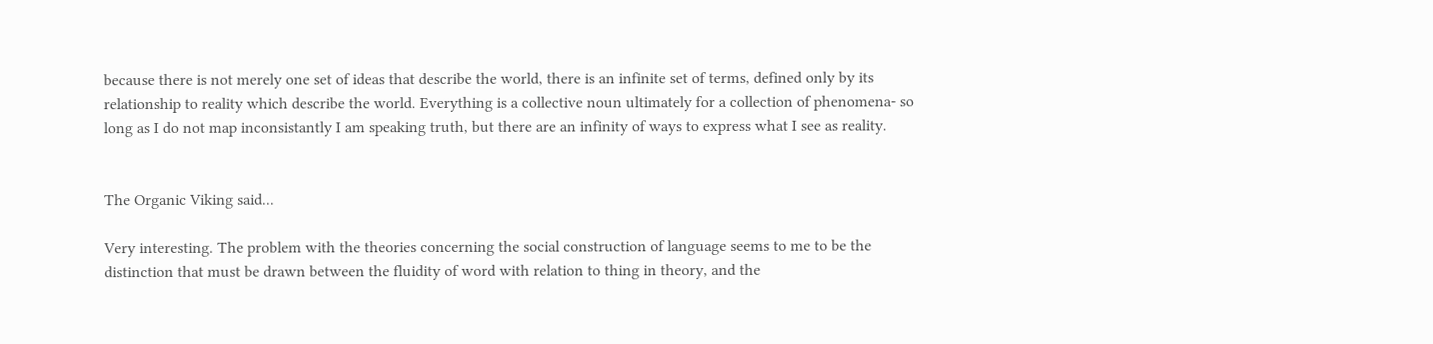because there is not merely one set of ideas that describe the world, there is an infinite set of terms, defined only by its relationship to reality which describe the world. Everything is a collective noun ultimately for a collection of phenomena- so long as I do not map inconsistantly I am speaking truth, but there are an infinity of ways to express what I see as reality.


The Organic Viking said...

Very interesting. The problem with the theories concerning the social construction of language seems to me to be the distinction that must be drawn between the fluidity of word with relation to thing in theory, and the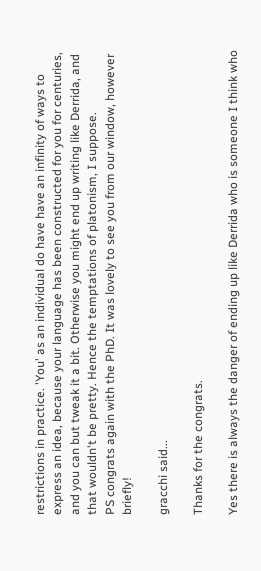restrictions in practice. 'You' as an individual do have have an infinity of ways to express an idea, because your language has been constructed for you for centuries, and you can but tweak it a bit. Otherwise you might end up writing like Derrida, and that wouldn't be pretty. Hence the temptations of platonism, I suppose.
PS congrats again with the PhD. It was lovely to see you from our window, however briefly!

gracchi said...

Thanks for the congrats.

Yes there is always the danger of ending up like Derrida who is someone I think who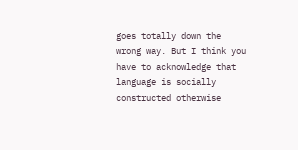goes totally down the wrong way. But I think you have to acknowledge that language is socially constructed otherwise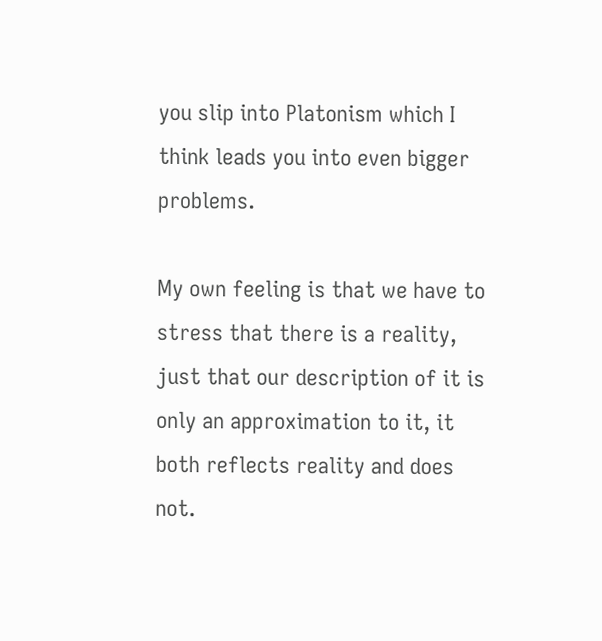you slip into Platonism which I think leads you into even bigger problems.

My own feeling is that we have to stress that there is a reality, just that our description of it is only an approximation to it, it both reflects reality and does not.